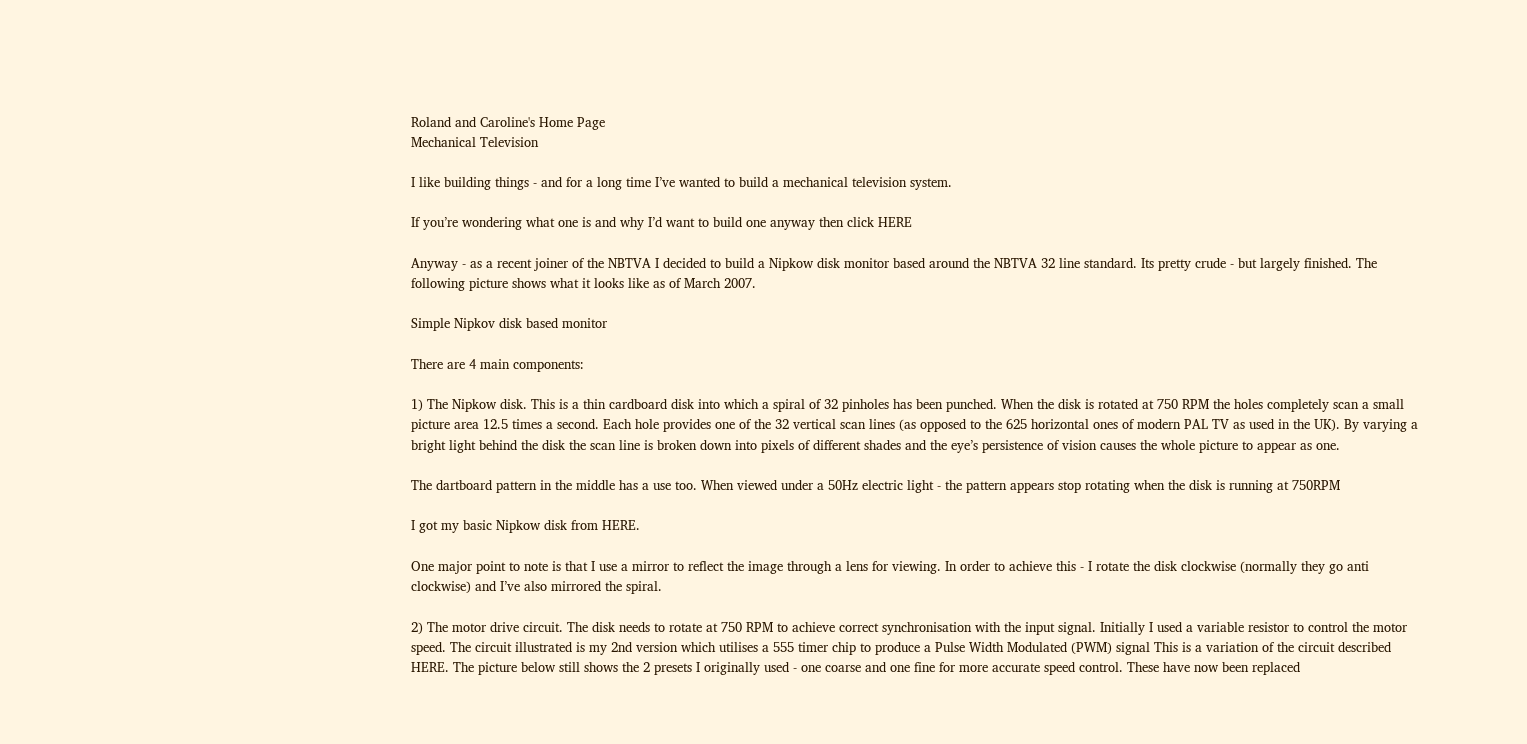Roland and Caroline's Home Page
Mechanical Television

I like building things - and for a long time I’ve wanted to build a mechanical television system.

If you’re wondering what one is and why I’d want to build one anyway then click HERE

Anyway - as a recent joiner of the NBTVA I decided to build a Nipkow disk monitor based around the NBTVA 32 line standard. Its pretty crude - but largely finished. The following picture shows what it looks like as of March 2007.

Simple Nipkov disk based monitor

There are 4 main components:

1) The Nipkow disk. This is a thin cardboard disk into which a spiral of 32 pinholes has been punched. When the disk is rotated at 750 RPM the holes completely scan a small picture area 12.5 times a second. Each hole provides one of the 32 vertical scan lines (as opposed to the 625 horizontal ones of modern PAL TV as used in the UK). By varying a bright light behind the disk the scan line is broken down into pixels of different shades and the eye’s persistence of vision causes the whole picture to appear as one.

The dartboard pattern in the middle has a use too. When viewed under a 50Hz electric light - the pattern appears stop rotating when the disk is running at 750RPM

I got my basic Nipkow disk from HERE.

One major point to note is that I use a mirror to reflect the image through a lens for viewing. In order to achieve this - I rotate the disk clockwise (normally they go anti clockwise) and I’ve also mirrored the spiral.

2) The motor drive circuit. The disk needs to rotate at 750 RPM to achieve correct synchronisation with the input signal. Initially I used a variable resistor to control the motor speed. The circuit illustrated is my 2nd version which utilises a 555 timer chip to produce a Pulse Width Modulated (PWM) signal This is a variation of the circuit described HERE. The picture below still shows the 2 presets I originally used - one coarse and one fine for more accurate speed control. These have now been replaced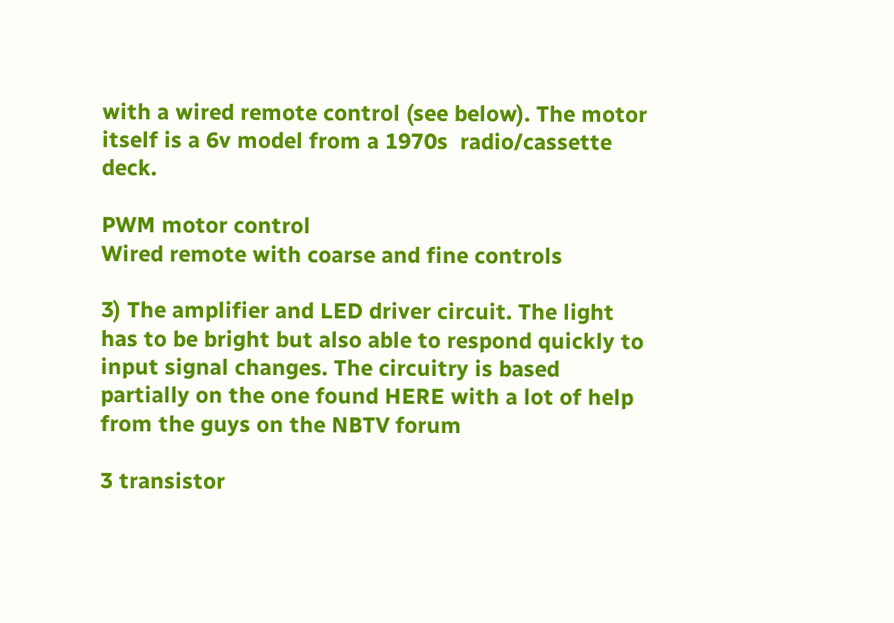with a wired remote control (see below). The motor itself is a 6v model from a 1970s  radio/cassette deck.

PWM motor control
Wired remote with coarse and fine controls

3) The amplifier and LED driver circuit. The light has to be bright but also able to respond quickly to input signal changes. The circuitry is based partially on the one found HERE with a lot of help from the guys on the NBTV forum

3 transistor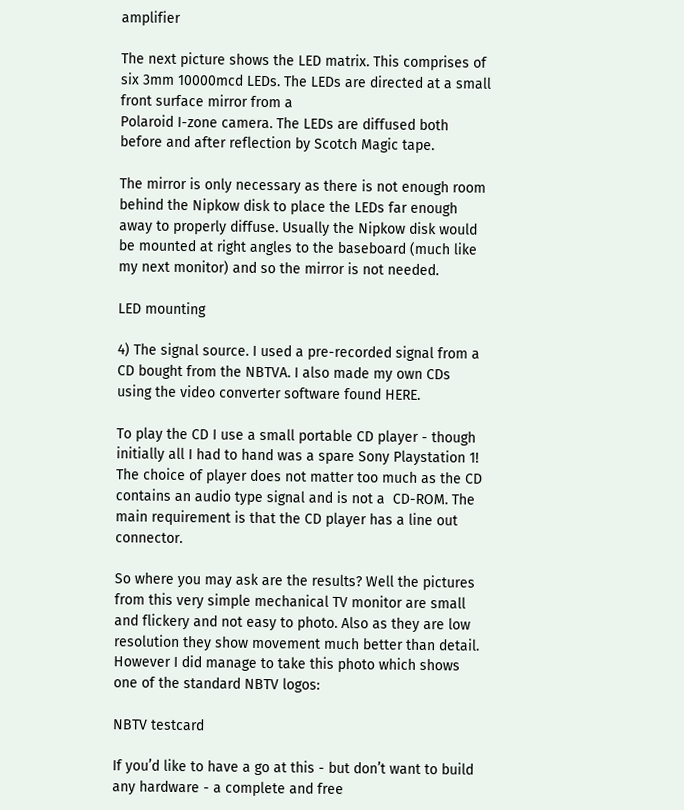amplifier

The next picture shows the LED matrix. This comprises of six 3mm 10000mcd LEDs. The LEDs are directed at a small front surface mirror from a
Polaroid I-zone camera. The LEDs are diffused both before and after reflection by Scotch Magic tape.

The mirror is only necessary as there is not enough room behind the Nipkow disk to place the LEDs far enough away to properly diffuse. Usually the Nipkow disk would be mounted at right angles to the baseboard (much like my next monitor) and so the mirror is not needed.

LED mounting

4) The signal source. I used a pre-recorded signal from a CD bought from the NBTVA. I also made my own CDs using the video converter software found HERE.

To play the CD I use a small portable CD player - though initially all I had to hand was a spare Sony Playstation 1! The choice of player does not matter too much as the CD contains an audio type signal and is not a  CD-ROM. The main requirement is that the CD player has a line out connector.

So where you may ask are the results? Well the pictures from this very simple mechanical TV monitor are small and flickery and not easy to photo. Also as they are low resolution they show movement much better than detail. However I did manage to take this photo which shows one of the standard NBTV logos:

NBTV testcard

If you’d like to have a go at this - but don’t want to build any hardware - a complete and free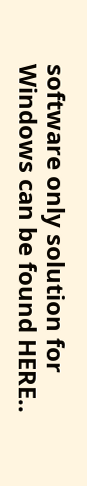software only solution for Windows can be found HERE..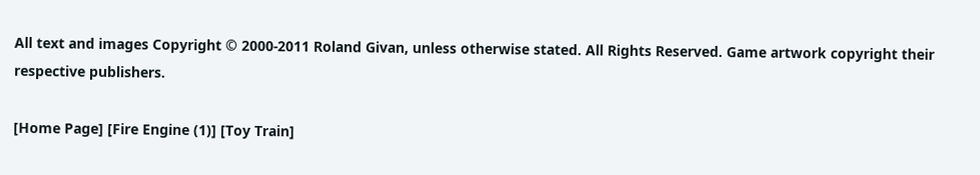All text and images Copyright © 2000-2011 Roland Givan, unless otherwise stated. All Rights Reserved. Game artwork copyright their respective publishers.

[Home Page] [Fire Engine (1)] [Toy Train]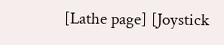[Lathe page] [Joystick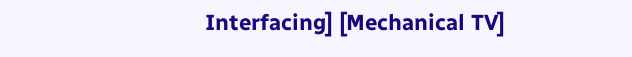Interfacing] [Mechanical TV]